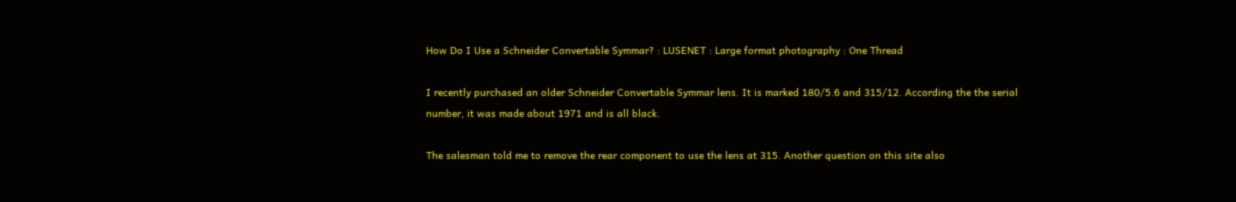How Do I Use a Schneider Convertable Symmar? : LUSENET : Large format photography : One Thread

I recently purchased an older Schneider Convertable Symmar lens. It is marked 180/5.6 and 315/12. According the the serial number, it was made about 1971 and is all black.

The salesman told me to remove the rear component to use the lens at 315. Another question on this site also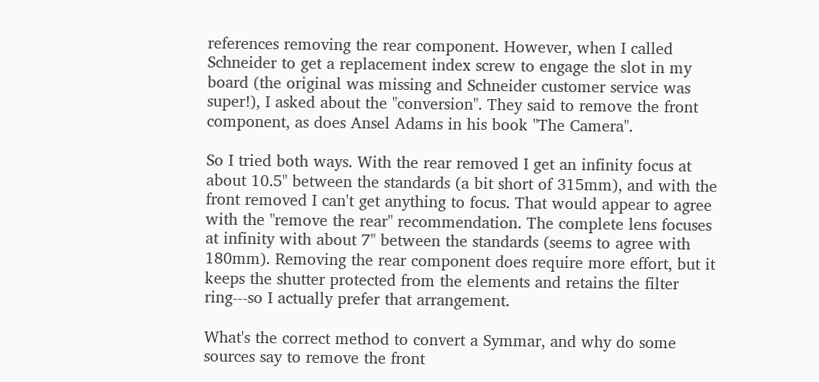references removing the rear component. However, when I called Schneider to get a replacement index screw to engage the slot in my board (the original was missing and Schneider customer service was super!), I asked about the "conversion". They said to remove the front component, as does Ansel Adams in his book "The Camera".

So I tried both ways. With the rear removed I get an infinity focus at about 10.5" between the standards (a bit short of 315mm), and with the front removed I can't get anything to focus. That would appear to agree with the "remove the rear" recommendation. The complete lens focuses at infinity with about 7" between the standards (seems to agree with 180mm). Removing the rear component does require more effort, but it keeps the shutter protected from the elements and retains the filter ring---so I actually prefer that arrangement.

What's the correct method to convert a Symmar, and why do some sources say to remove the front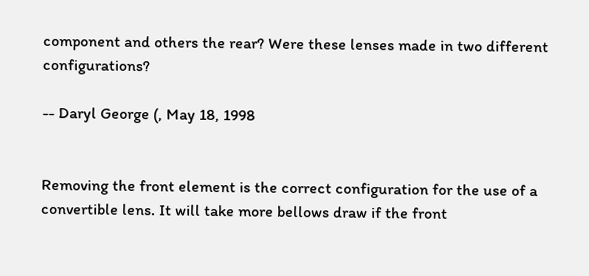component and others the rear? Were these lenses made in two different configurations?

-- Daryl George (, May 18, 1998


Removing the front element is the correct configuration for the use of a convertible lens. It will take more bellows draw if the front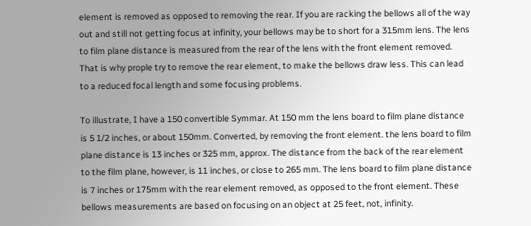element is removed as opposed to removing the rear. If you are racking the bellows all of the way out and still not getting focus at infinity, your bellows may be to short for a 315mm lens. The lens to film plane distance is measured from the rear of the lens with the front element removed. That is why prople try to remove the rear element, to make the bellows draw less. This can lead to a reduced focal length and some focusing problems.

To illustrate, I have a 150 convertible Symmar. At 150 mm the lens board to film plane distance is 5 1/2 inches, or about 150mm. Converted, by removing the front element. the lens board to film plane distance is 13 inches or 325 mm, approx. The distance from the back of the rear element to the film plane, however, is 11 inches, or close to 265 mm. The lens board to film plane distance is 7 inches or 175mm with the rear element removed, as opposed to the front element. These bellows measurements are based on focusing on an object at 25 feet, not, infinity.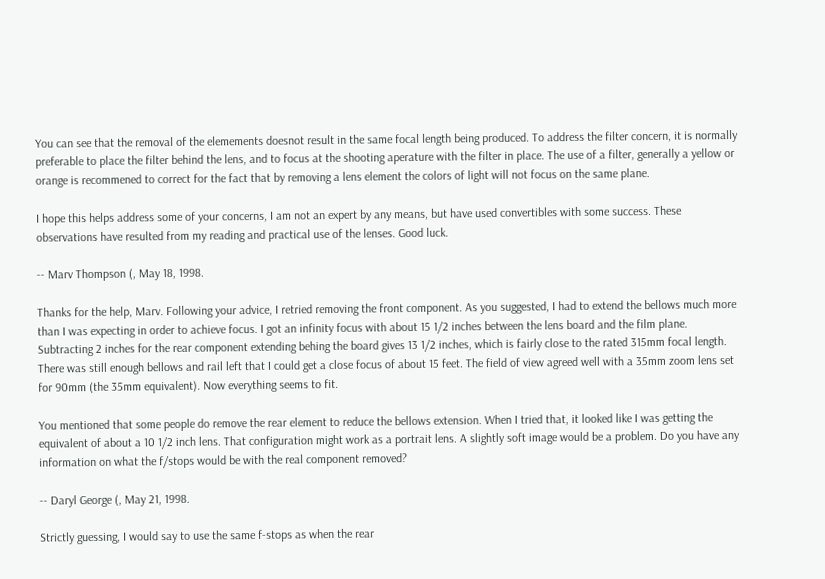You can see that the removal of the elemements doesnot result in the same focal length being produced. To address the filter concern, it is normally preferable to place the filter behind the lens, and to focus at the shooting aperature with the filter in place. The use of a filter, generally a yellow or orange is recommened to correct for the fact that by removing a lens element the colors of light will not focus on the same plane.

I hope this helps address some of your concerns, I am not an expert by any means, but have used convertibles with some success. These observations have resulted from my reading and practical use of the lenses. Good luck.

-- Marv Thompson (, May 18, 1998.

Thanks for the help, Marv. Following your advice, I retried removing the front component. As you suggested, I had to extend the bellows much more than I was expecting in order to achieve focus. I got an infinity focus with about 15 1/2 inches between the lens board and the film plane. Subtracting 2 inches for the rear component extending behing the board gives 13 1/2 inches, which is fairly close to the rated 315mm focal length. There was still enough bellows and rail left that I could get a close focus of about 15 feet. The field of view agreed well with a 35mm zoom lens set for 90mm (the 35mm equivalent). Now everything seems to fit.

You mentioned that some people do remove the rear element to reduce the bellows extension. When I tried that, it looked like I was getting the equivalent of about a 10 1/2 inch lens. That configuration might work as a portrait lens. A slightly soft image would be a problem. Do you have any information on what the f/stops would be with the real component removed?

-- Daryl George (, May 21, 1998.

Strictly guessing, I would say to use the same f-stops as when the rear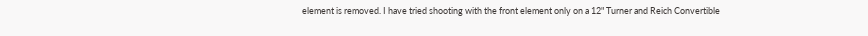element is removed. I have tried shooting with the front element only on a 12" Turner and Reich Convertible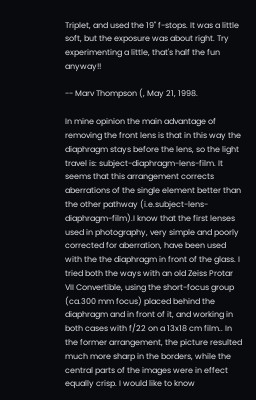Triplet, and used the 19" f-stops. It was a little soft, but the exposure was about right. Try experimenting a little, that's half the fun anyway!!

-- Marv Thompson (, May 21, 1998.

In mine opinion the main advantage of removing the front lens is that in this way the diaphragm stays before the lens, so the light travel is: subject-diaphragm-lens-film. It seems that this arrangement corrects aberrations of the single element better than the other pathway (i.e.subject-lens-diaphragm-film).I know that the first lenses used in photography, very simple and poorly corrected for aberration, have been used with the the diaphragm in front of the glass. I tried both the ways with an old Zeiss Protar VII Convertible, using the short-focus group (ca.300 mm focus) placed behind the diaphragm and in front of it, and working in both cases with f/22 on a 13x18 cm film.. In the former arrangement, the picture resulted much more sharp in the borders, while the central parts of the images were in effect equally crisp. I would like to know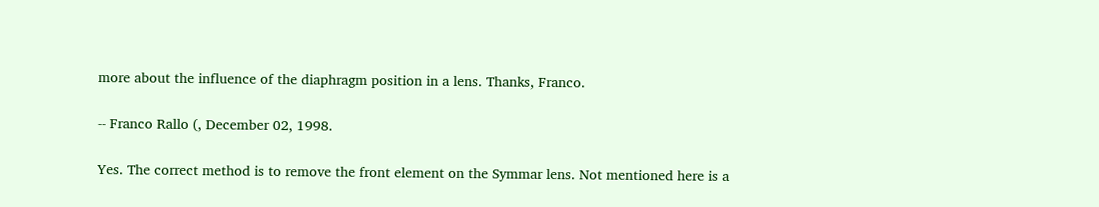more about the influence of the diaphragm position in a lens. Thanks, Franco.

-- Franco Rallo (, December 02, 1998.

Yes. The correct method is to remove the front element on the Symmar lens. Not mentioned here is a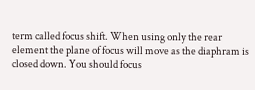term called focus shift. When using only the rear element the plane of focus will move as the diaphram is closed down. You should focus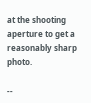at the shooting aperture to get a reasonably sharp photo.

--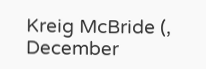Kreig McBride (, December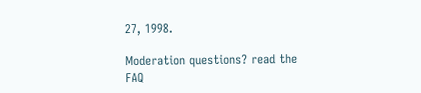27, 1998.

Moderation questions? read the FAQ